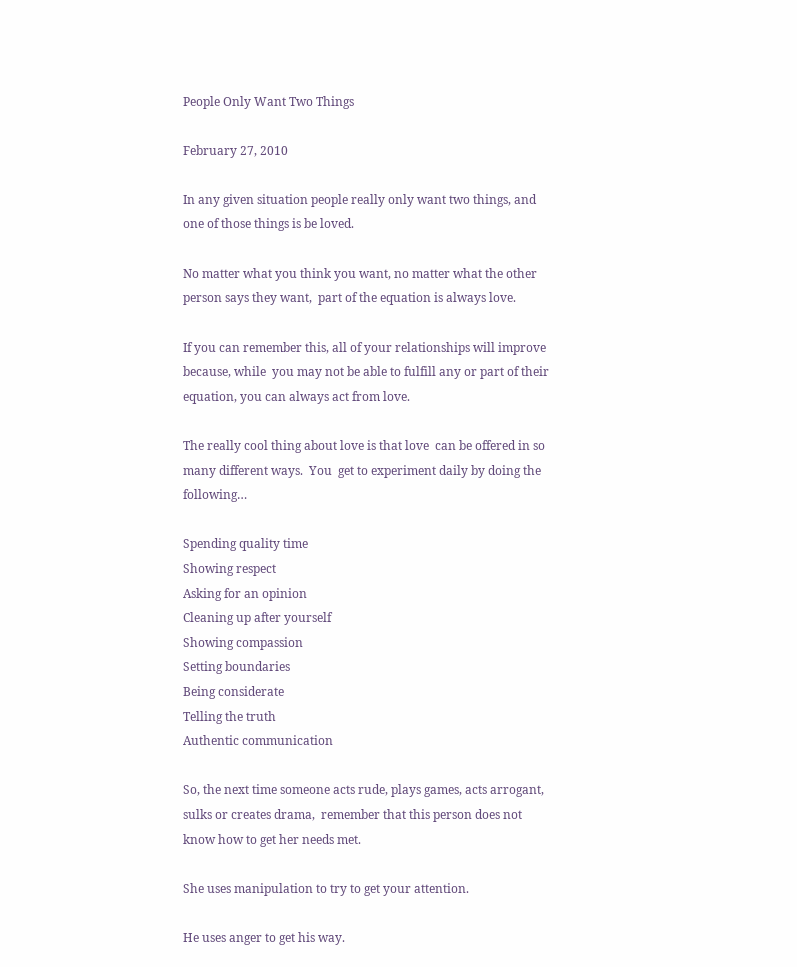People Only Want Two Things

February 27, 2010

In any given situation people really only want two things, and one of those things is be loved.

No matter what you think you want, no matter what the other person says they want,  part of the equation is always love.

If you can remember this, all of your relationships will improve because, while  you may not be able to fulfill any or part of their equation, you can always act from love.

The really cool thing about love is that love  can be offered in so many different ways.  You  get to experiment daily by doing the following…

Spending quality time
Showing respect
Asking for an opinion
Cleaning up after yourself
Showing compassion
Setting boundaries
Being considerate
Telling the truth
Authentic communication

So, the next time someone acts rude, plays games, acts arrogant, sulks or creates drama,  remember that this person does not know how to get her needs met.

She uses manipulation to try to get your attention.

He uses anger to get his way.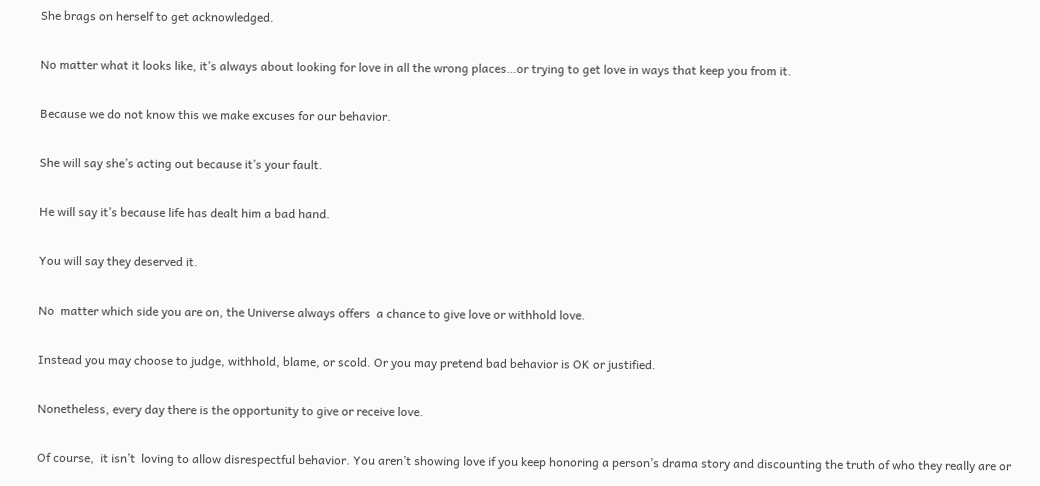She brags on herself to get acknowledged.

No matter what it looks like, it’s always about looking for love in all the wrong places…or trying to get love in ways that keep you from it.

Because we do not know this we make excuses for our behavior.

She will say she’s acting out because it’s your fault.

He will say it’s because life has dealt him a bad hand.

You will say they deserved it.

No  matter which side you are on, the Universe always offers  a chance to give love or withhold love.

Instead you may choose to judge, withhold, blame, or scold. Or you may pretend bad behavior is OK or justified.

Nonetheless, every day there is the opportunity to give or receive love.

Of course,  it isn’t  loving to allow disrespectful behavior. You aren’t showing love if you keep honoring a person’s drama story and discounting the truth of who they really are or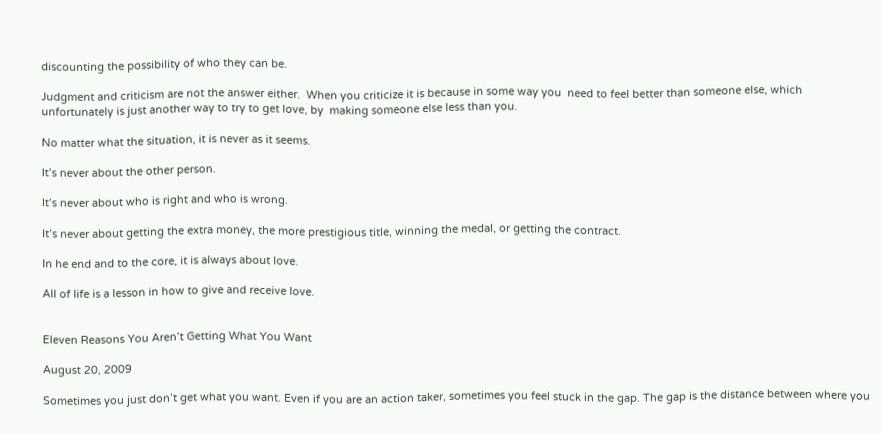discounting the possibility of who they can be.

Judgment and criticism are not the answer either.  When you criticize it is because in some way you  need to feel better than someone else, which unfortunately is just another way to try to get love, by  making someone else less than you.

No matter what the situation, it is never as it seems.

It’s never about the other person.

It’s never about who is right and who is wrong.

It’s never about getting the extra money, the more prestigious title, winning the medal, or getting the contract.

In he end and to the core, it is always about love.

All of life is a lesson in how to give and receive love.


Eleven Reasons You Aren’t Getting What You Want

August 20, 2009

Sometimes you just don’t get what you want. Even if you are an action taker, sometimes you feel stuck in the gap. The gap is the distance between where you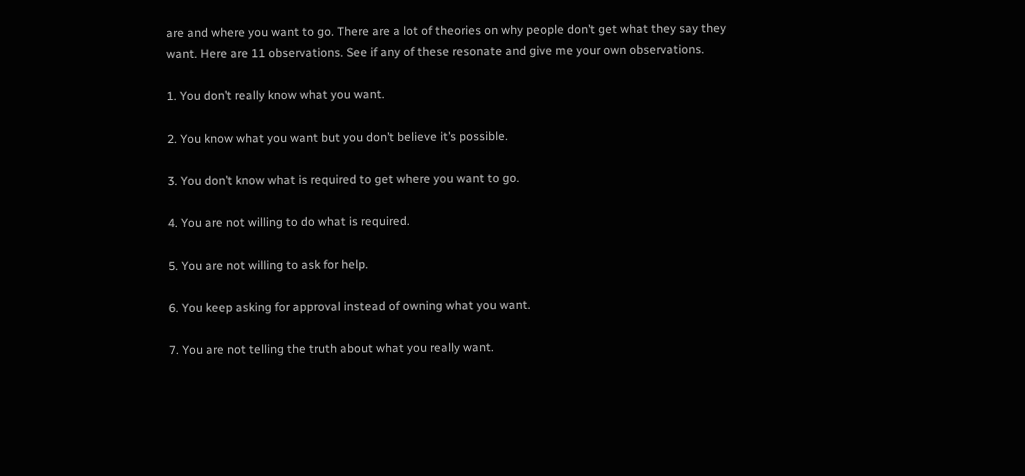are and where you want to go. There are a lot of theories on why people don’t get what they say they want. Here are 11 observations. See if any of these resonate and give me your own observations.

1. You don’t really know what you want.

2. You know what you want but you don’t believe it’s possible.

3. You don’t know what is required to get where you want to go.

4. You are not willing to do what is required.

5. You are not willing to ask for help.

6. You keep asking for approval instead of owning what you want.

7. You are not telling the truth about what you really want.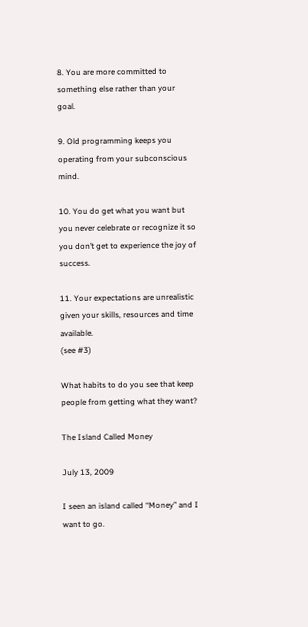8. You are more committed to something else rather than your goal.

9. Old programming keeps you operating from your subconscious mind.

10. You do get what you want but you never celebrate or recognize it so you don’t get to experience the joy of success.

11. Your expectations are unrealistic given your skills, resources and time available.
(see #3)

What habits to do you see that keep people from getting what they want?

The Island Called Money

July 13, 2009

I seen an island called “Money” and I want to go.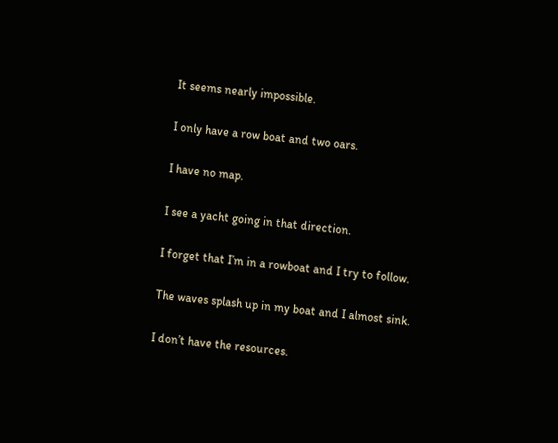It seems nearly impossible.

I only have a row boat and two oars.

I have no map.

I see a yacht going in that direction.

I forget that I’m in a rowboat and I try to follow.

The waves splash up in my boat and I almost sink.

I don’t have the resources.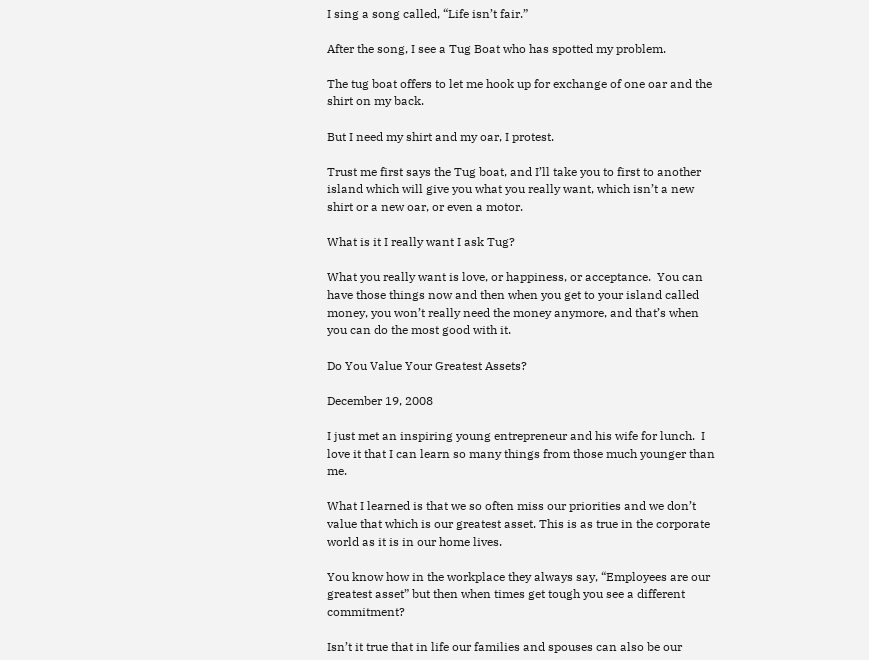I sing a song called, “Life isn’t fair.”

After the song, I see a Tug Boat who has spotted my problem.

The tug boat offers to let me hook up for exchange of one oar and the shirt on my back.

But I need my shirt and my oar, I protest.

Trust me first says the Tug boat, and I’ll take you to first to another island which will give you what you really want, which isn’t a new shirt or a new oar, or even a motor.

What is it I really want I ask Tug?

What you really want is love, or happiness, or acceptance.  You can have those things now and then when you get to your island called money, you won’t really need the money anymore, and that’s when you can do the most good with it.

Do You Value Your Greatest Assets?

December 19, 2008

I just met an inspiring young entrepreneur and his wife for lunch.  I love it that I can learn so many things from those much younger than me.

What I learned is that we so often miss our priorities and we don’t value that which is our greatest asset. This is as true in the corporate world as it is in our home lives.

You know how in the workplace they always say, “Employees are our greatest asset” but then when times get tough you see a different commitment?

Isn’t it true that in life our families and spouses can also be our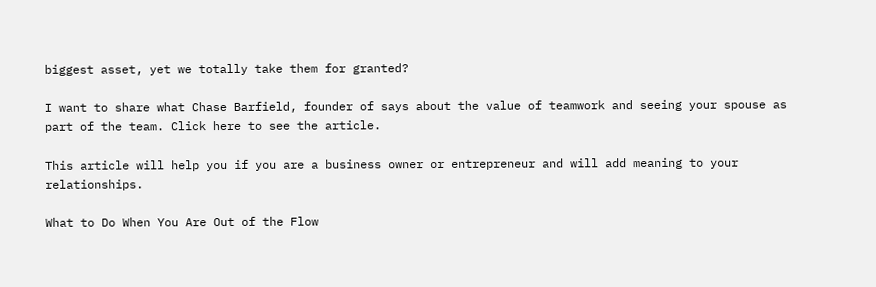biggest asset, yet we totally take them for granted?

I want to share what Chase Barfield, founder of says about the value of teamwork and seeing your spouse as part of the team. Click here to see the article.

This article will help you if you are a business owner or entrepreneur and will add meaning to your relationships.

What to Do When You Are Out of the Flow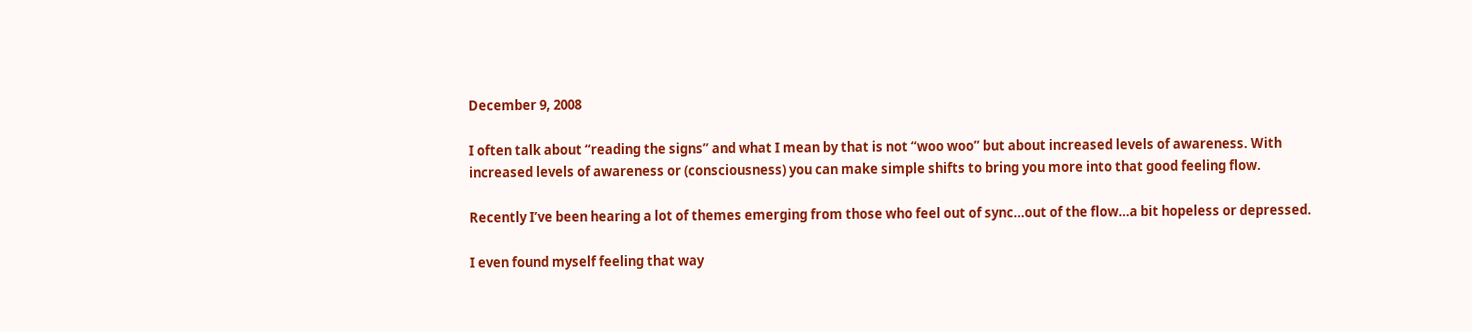December 9, 2008

I often talk about “reading the signs” and what I mean by that is not “woo woo” but about increased levels of awareness. With increased levels of awareness or (consciousness) you can make simple shifts to bring you more into that good feeling flow.

Recently I’ve been hearing a lot of themes emerging from those who feel out of sync…out of the flow…a bit hopeless or depressed.

I even found myself feeling that way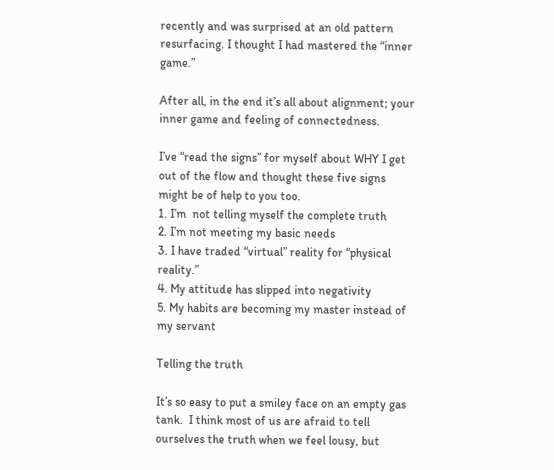recently and was surprised at an old pattern resurfacing. I thought I had mastered the “inner game.”

After all, in the end it’s all about alignment; your inner game and feeling of connectedness.

I’ve “read the signs” for myself about WHY I get out of the flow and thought these five signs might be of help to you too.
1. I’m  not telling myself the complete truth
2. I’m not meeting my basic needs
3. I have traded “virtual” reality for “physical reality.”
4. My attitude has slipped into negativity
5. My habits are becoming my master instead of my servant

Telling the truth

It’s so easy to put a smiley face on an empty gas tank.  I think most of us are afraid to tell ourselves the truth when we feel lousy, but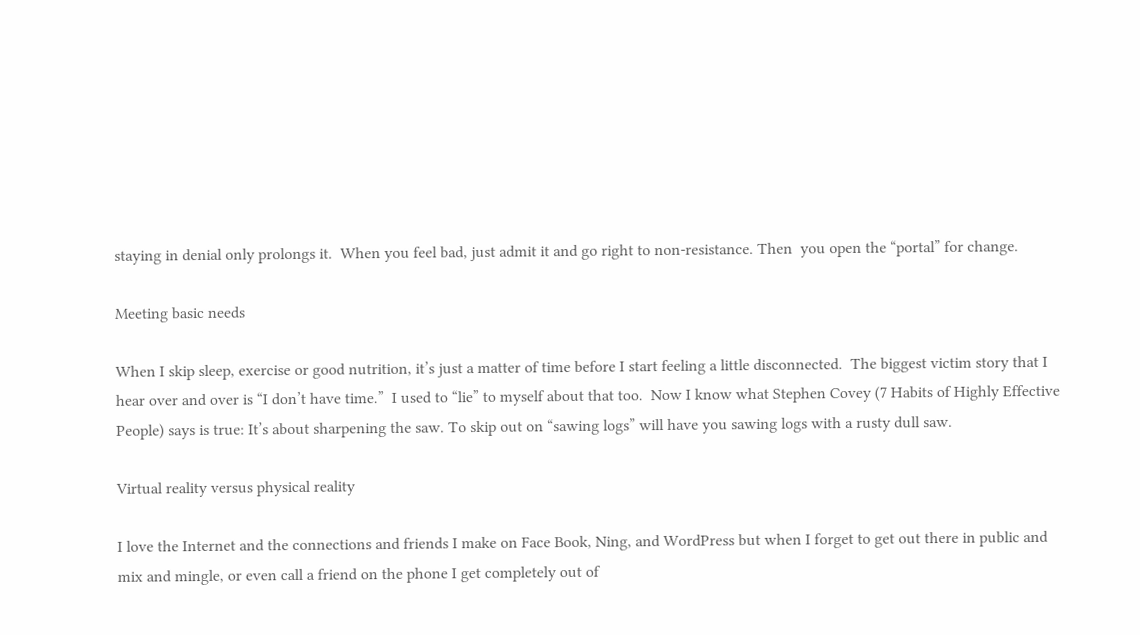staying in denial only prolongs it.  When you feel bad, just admit it and go right to non-resistance. Then  you open the “portal” for change.

Meeting basic needs

When I skip sleep, exercise or good nutrition, it’s just a matter of time before I start feeling a little disconnected.  The biggest victim story that I hear over and over is “I don’t have time.”  I used to “lie” to myself about that too.  Now I know what Stephen Covey (7 Habits of Highly Effective People) says is true: It’s about sharpening the saw. To skip out on “sawing logs” will have you sawing logs with a rusty dull saw.

Virtual reality versus physical reality

I love the Internet and the connections and friends I make on Face Book, Ning, and WordPress but when I forget to get out there in public and mix and mingle, or even call a friend on the phone I get completely out of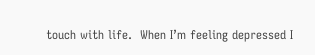touch with life.  When I’m feeling depressed I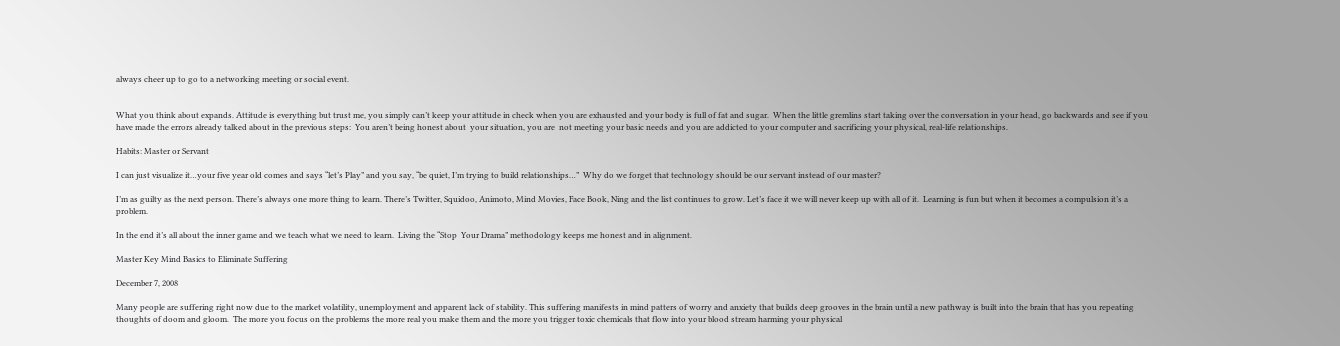always cheer up to go to a networking meeting or social event.


What you think about expands. Attitude is everything but trust me, you simply can’t keep your attitude in check when you are exhausted and your body is full of fat and sugar.  When the little gremlins start taking over the conversation in your head, go backwards and see if you have made the errors already talked about in the previous steps:  You aren’t being honest about  your situation, you are  not meeting your basic needs and you are addicted to your computer and sacrificing your physical, real-life relationships.

Habits: Master or Servant

I can just visualize it…your five year old comes and says “let’s Play” and you say, “be quiet, I’m trying to build relationships…”  Why do we forget that technology should be our servant instead of our master?

I’m as guilty as the next person. There’s always one more thing to learn. There’s Twitter, Squidoo, Animoto, Mind Movies, Face Book, Ning and the list continues to grow. Let’s face it we will never keep up with all of it.  Learning is fun but when it becomes a compulsion it’s a problem.

In the end it’s all about the inner game and we teach what we need to learn.  Living the “Stop  Your Drama” methodology keeps me honest and in alignment.

Master Key Mind Basics to Eliminate Suffering

December 7, 2008

Many people are suffering right now due to the market volatility, unemployment and apparent lack of stability. This suffering manifests in mind patters of worry and anxiety that builds deep grooves in the brain until a new pathway is built into the brain that has you repeating thoughts of doom and gloom.  The more you focus on the problems the more real you make them and the more you trigger toxic chemicals that flow into your blood stream harming your physical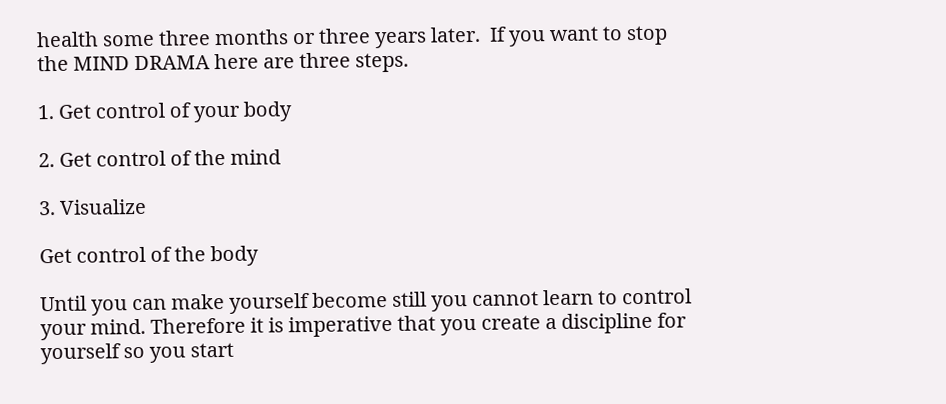health some three months or three years later.  If you want to stop the MIND DRAMA here are three steps.

1. Get control of your body

2. Get control of the mind

3. Visualize

Get control of the body

Until you can make yourself become still you cannot learn to control your mind. Therefore it is imperative that you create a discipline for yourself so you start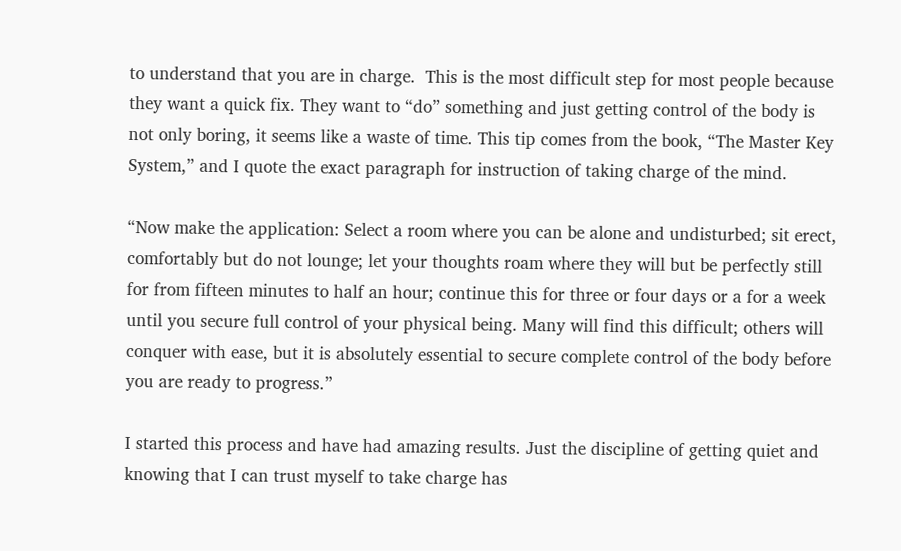to understand that you are in charge.  This is the most difficult step for most people because they want a quick fix. They want to “do” something and just getting control of the body is not only boring, it seems like a waste of time. This tip comes from the book, “The Master Key System,” and I quote the exact paragraph for instruction of taking charge of the mind.

“Now make the application: Select a room where you can be alone and undisturbed; sit erect, comfortably but do not lounge; let your thoughts roam where they will but be perfectly still for from fifteen minutes to half an hour; continue this for three or four days or a for a week until you secure full control of your physical being. Many will find this difficult; others will conquer with ease, but it is absolutely essential to secure complete control of the body before you are ready to progress.”

I started this process and have had amazing results. Just the discipline of getting quiet and knowing that I can trust myself to take charge has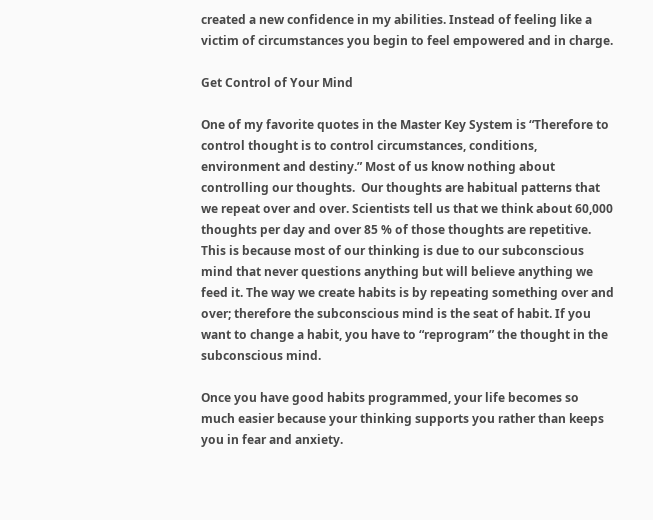created a new confidence in my abilities. Instead of feeling like a victim of circumstances you begin to feel empowered and in charge.

Get Control of Your Mind

One of my favorite quotes in the Master Key System is “Therefore to control thought is to control circumstances, conditions, environment and destiny.” Most of us know nothing about controlling our thoughts.  Our thoughts are habitual patterns that we repeat over and over. Scientists tell us that we think about 60,000 thoughts per day and over 85 % of those thoughts are repetitive. This is because most of our thinking is due to our subconscious mind that never questions anything but will believe anything we feed it. The way we create habits is by repeating something over and over; therefore the subconscious mind is the seat of habit. If you want to change a habit, you have to “reprogram” the thought in the subconscious mind.

Once you have good habits programmed, your life becomes so much easier because your thinking supports you rather than keeps you in fear and anxiety.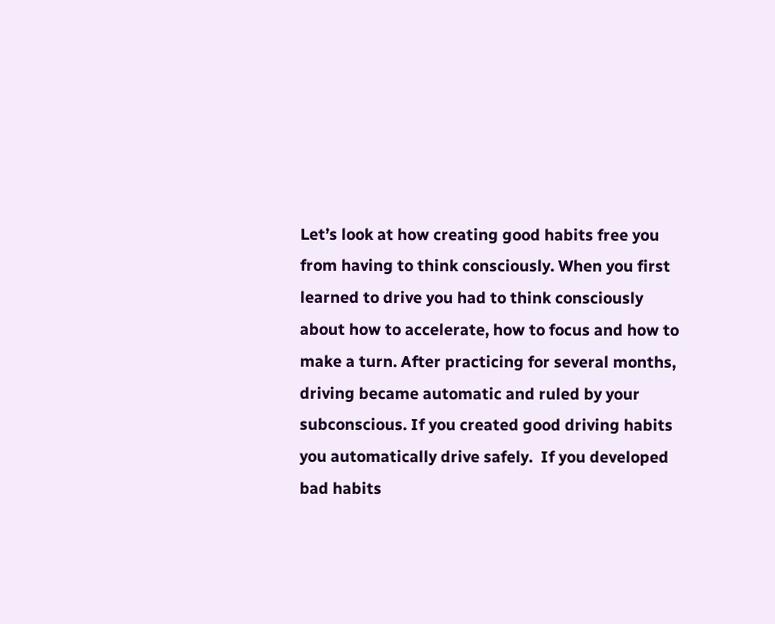Let’s look at how creating good habits free you from having to think consciously. When you first learned to drive you had to think consciously about how to accelerate, how to focus and how to make a turn. After practicing for several months, driving became automatic and ruled by your subconscious. If you created good driving habits you automatically drive safely.  If you developed bad habits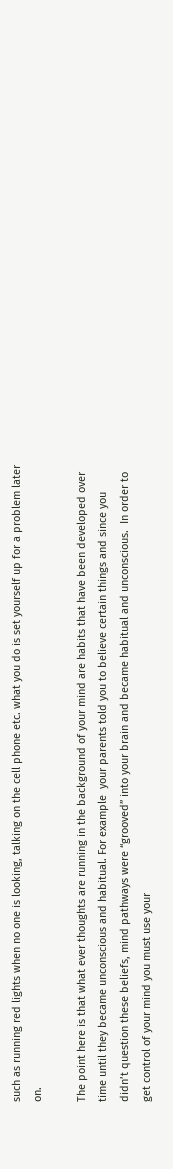such as running red lights when no one is looking, talking on the cell phone etc. what you do is set yourself up for a problem later on.

The point here is that what ever thoughts are running in the background of your mind are habits that have been developed over time until they became unconscious and habitual. For example  your parents told you to believe certain things and since you didn’t question these beliefs, mind pathways were “grooved” into your brain and became habitual and unconscious.  In order to get control of your mind you must use your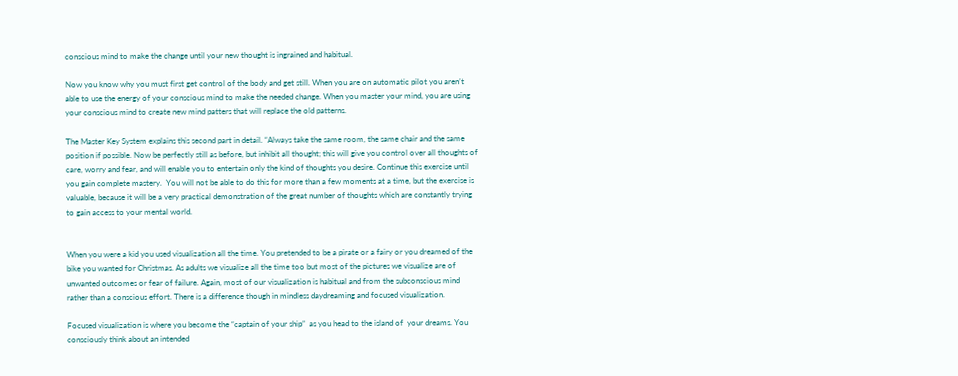conscious mind to make the change until your new thought is ingrained and habitual.

Now you know why you must first get control of the body and get still. When you are on automatic pilot you aren’t able to use the energy of your conscious mind to make the needed change. When you master your mind, you are using your conscious mind to create new mind patters that will replace the old patterns.

The Master Key System explains this second part in detail. “Always take the same room, the same chair and the same position if possible. Now be perfectly still as before, but inhibit all thought; this will give you control over all thoughts of care, worry and fear, and will enable you to entertain only the kind of thoughts you desire. Continue this exercise until you gain complete mastery.  You will not be able to do this for more than a few moments at a time, but the exercise is valuable, because it will be a very practical demonstration of the great number of thoughts which are constantly trying to gain access to your mental world.


When you were a kid you used visualization all the time. You pretended to be a pirate or a fairy or you dreamed of the bike you wanted for Christmas. As adults we visualize all the time too but most of the pictures we visualize are of unwanted outcomes or fear of failure. Again, most of our visualization is habitual and from the subconscious mind rather than a conscious effort. There is a difference though in mindless daydreaming and focused visualization.

Focused visualization is where you become the “captain of your ship”  as you head to the island of  your dreams. You consciously think about an intended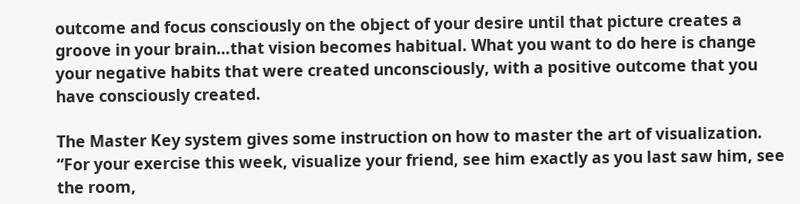outcome and focus consciously on the object of your desire until that picture creates a groove in your brain…that vision becomes habitual. What you want to do here is change your negative habits that were created unconsciously, with a positive outcome that you have consciously created.

The Master Key system gives some instruction on how to master the art of visualization. “For your exercise this week, visualize your friend, see him exactly as you last saw him, see the room,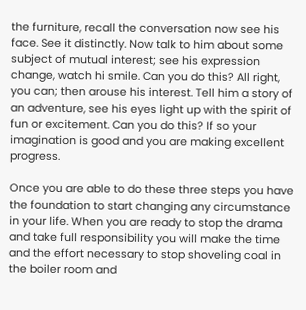the furniture, recall the conversation now see his face. See it distinctly. Now talk to him about some subject of mutual interest; see his expression change, watch hi smile. Can you do this? All right, you can; then arouse his interest. Tell him a story of an adventure, see his eyes light up with the spirit of fun or excitement. Can you do this? If so your imagination is good and you are making excellent progress.

Once you are able to do these three steps you have the foundation to start changing any circumstance in your life. When you are ready to stop the drama and take full responsibility you will make the time and the effort necessary to stop shoveling coal in the boiler room and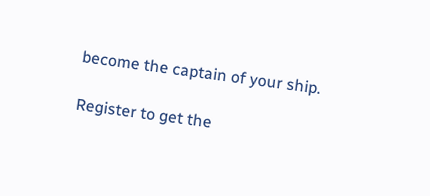become the captain of your ship.

Register to get the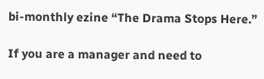bi-monthly ezine “The Drama Stops Here.”

If you are a manager and need to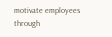motivate employees through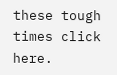these tough times click here.